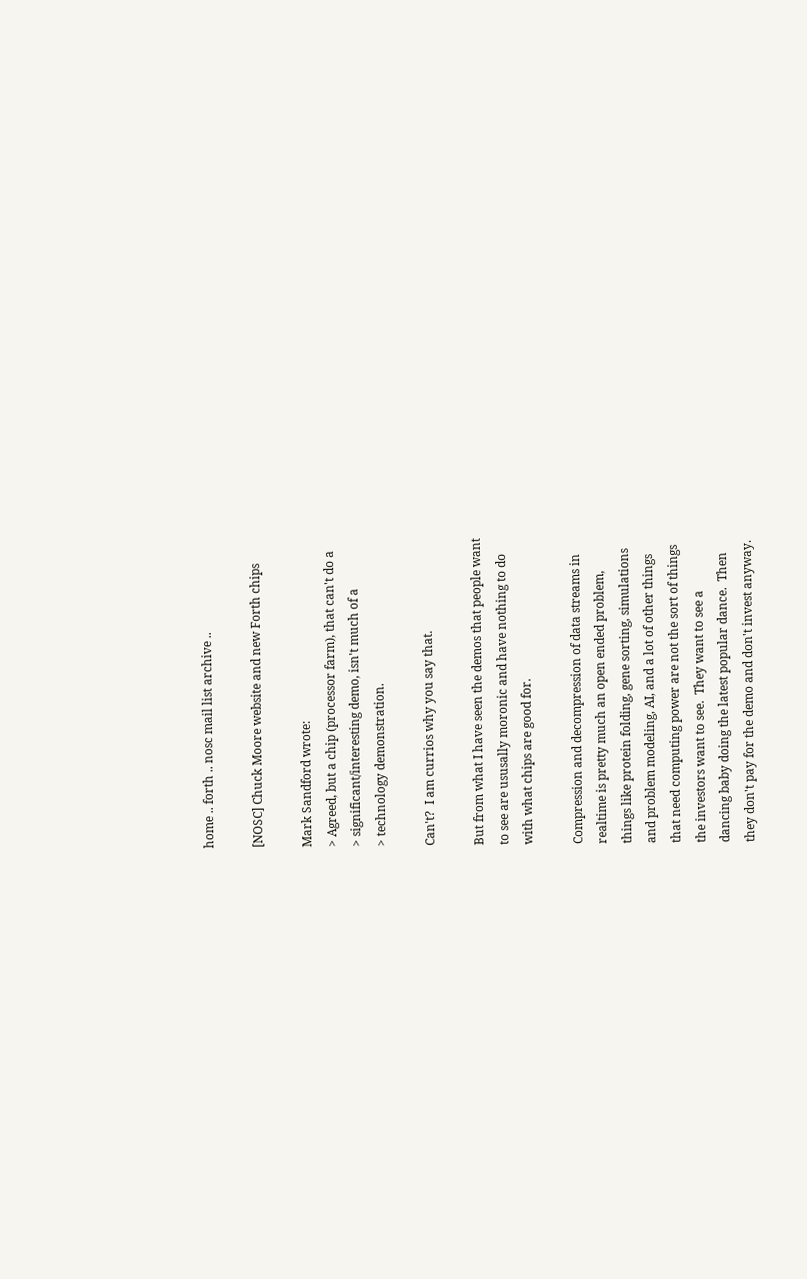home .. forth .. nosc mail list archive ..

[NOSC] Chuck Moore website and new Forth chips

Mark Sandford wrote:
> Agreed, but a chip (processor farm), that can't do a
> significant/interesting demo, isn't much of a
> technology demonstration.

Can't?  I am currios why you say that.

But from what I have seen the demos that people want
to see are ususally moronic and have nothing to do
with what chips are good for.

Compression and decompression of data streams in
realtime is pretty much an open ended problem,
things like protein folding, gene sorting, simulations
and problem modeling, AI, and a lot of other things
that need computing power are not the sort of things
the investors want to see.  They want to see a
dancing baby doing the latest popular dance.  Then
they don't pay for the demo and don't invest anyway.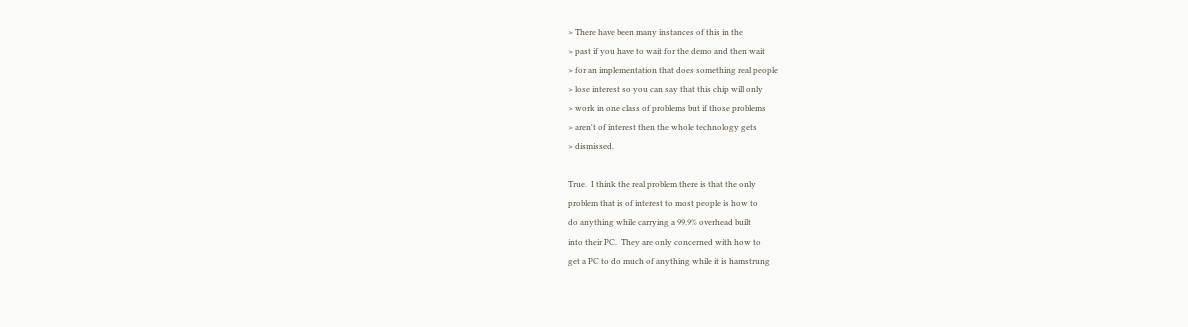> There have been many instances of this in the
> past if you have to wait for the demo and then wait
> for an implementation that does something real people
> lose interest so you can say that this chip will only
> work in one class of problems but if those problems
> aren't of interest then the whole technology gets
> dismissed.

True.  I think the real problem there is that the only
problem that is of interest to most people is how to
do anything while carrying a 99.9% overhead built
into their PC.  They are only concerned with how to
get a PC to do much of anything while it is hamstrung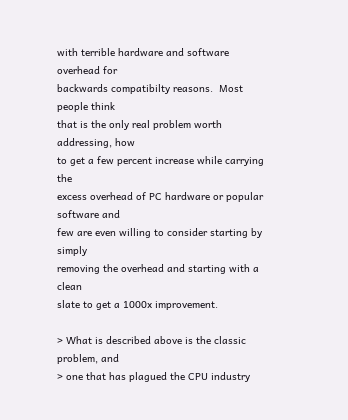with terrible hardware and software overhead for
backwards compatibilty reasons.  Most people think
that is the only real problem worth addressing, how
to get a few percent increase while carrying the
excess overhead of PC hardware or popular software and
few are even willing to consider starting by simply
removing the overhead and starting with a clean
slate to get a 1000x improvement.

> What is described above is the classic problem, and
> one that has plagued the CPU industry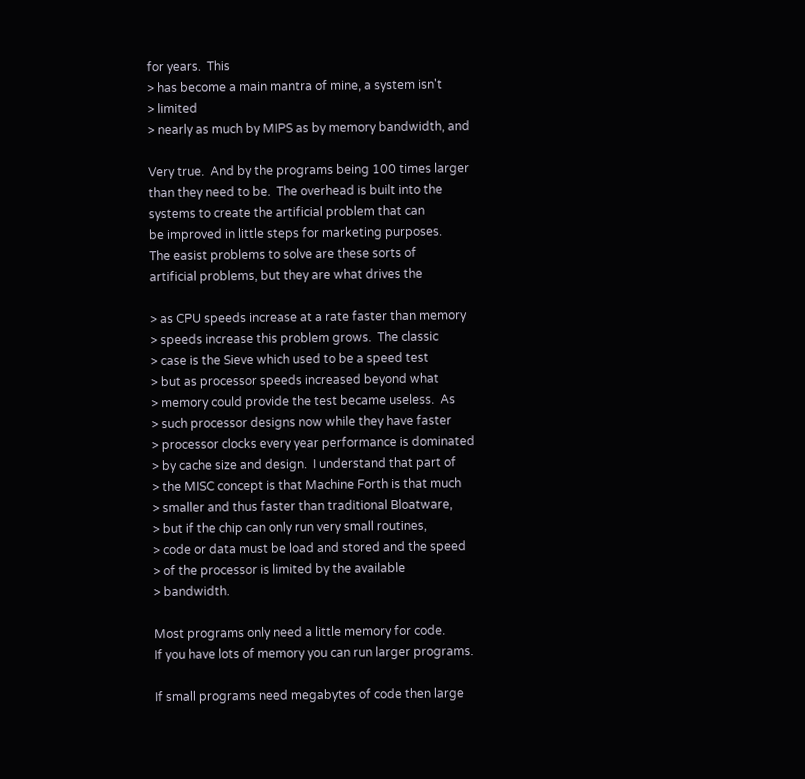for years.  This
> has become a main mantra of mine, a system isn't
> limited
> nearly as much by MIPS as by memory bandwidth, and

Very true.  And by the programs being 100 times larger
than they need to be.  The overhead is built into the
systems to create the artificial problem that can
be improved in little steps for marketing purposes.
The easist problems to solve are these sorts of
artificial problems, but they are what drives the

> as CPU speeds increase at a rate faster than memory
> speeds increase this problem grows.  The classic
> case is the Sieve which used to be a speed test
> but as processor speeds increased beyond what
> memory could provide the test became useless.  As
> such processor designs now while they have faster
> processor clocks every year performance is dominated
> by cache size and design.  I understand that part of
> the MISC concept is that Machine Forth is that much
> smaller and thus faster than traditional Bloatware,
> but if the chip can only run very small routines,
> code or data must be load and stored and the speed
> of the processor is limited by the available
> bandwidth.

Most programs only need a little memory for code.
If you have lots of memory you can run larger programs.

If small programs need megabytes of code then large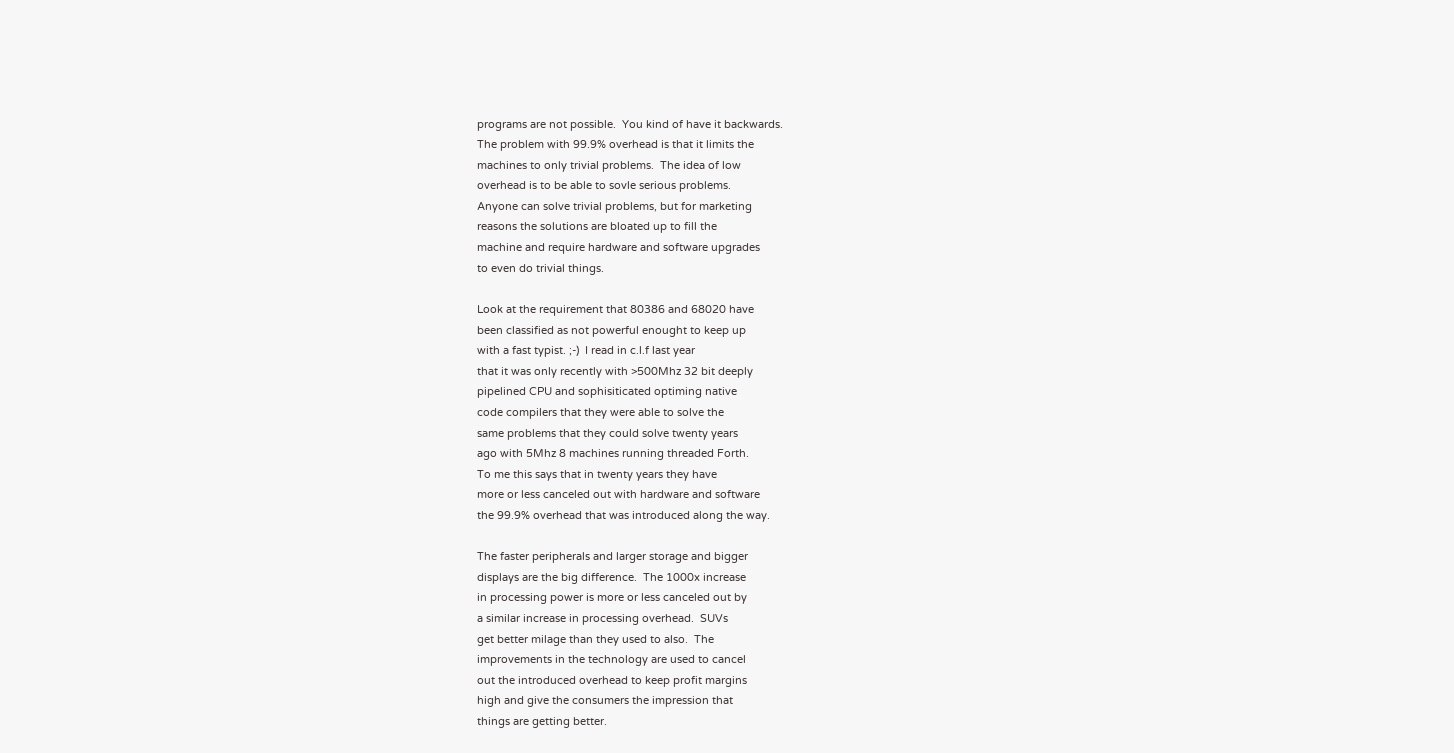programs are not possible.  You kind of have it backwards.
The problem with 99.9% overhead is that it limits the
machines to only trivial problems.  The idea of low
overhead is to be able to sovle serious problems.
Anyone can solve trivial problems, but for marketing
reasons the solutions are bloated up to fill the
machine and require hardware and software upgrades
to even do trivial things.

Look at the requirement that 80386 and 68020 have
been classified as not powerful enought to keep up
with a fast typist. ;-)  I read in c.l.f last year
that it was only recently with >500Mhz 32 bit deeply
pipelined CPU and sophisiticated optiming native
code compilers that they were able to solve the
same problems that they could solve twenty years
ago with 5Mhz 8 machines running threaded Forth.
To me this says that in twenty years they have
more or less canceled out with hardware and software
the 99.9% overhead that was introduced along the way.

The faster peripherals and larger storage and bigger
displays are the big difference.  The 1000x increase
in processing power is more or less canceled out by
a similar increase in processing overhead.  SUVs
get better milage than they used to also.  The
improvements in the technology are used to cancel
out the introduced overhead to keep profit margins
high and give the consumers the impression that
things are getting better.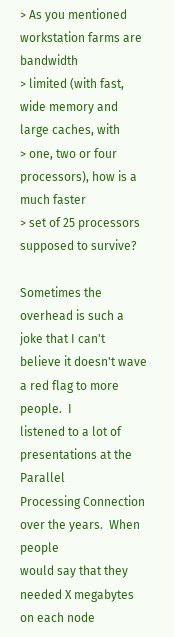> As you mentioned workstation farms are bandwidth
> limited (with fast, wide memory and large caches, with
> one, two or four processors), how is a much faster
> set of 25 processors supposed to survive?

Sometimes the overhead is such a joke that I can't
believe it doesn't wave a red flag to more people.  I
listened to a lot of presentations at the Parallel
Processing Connection over the years.  When people
would say that they needed X megabytes on each node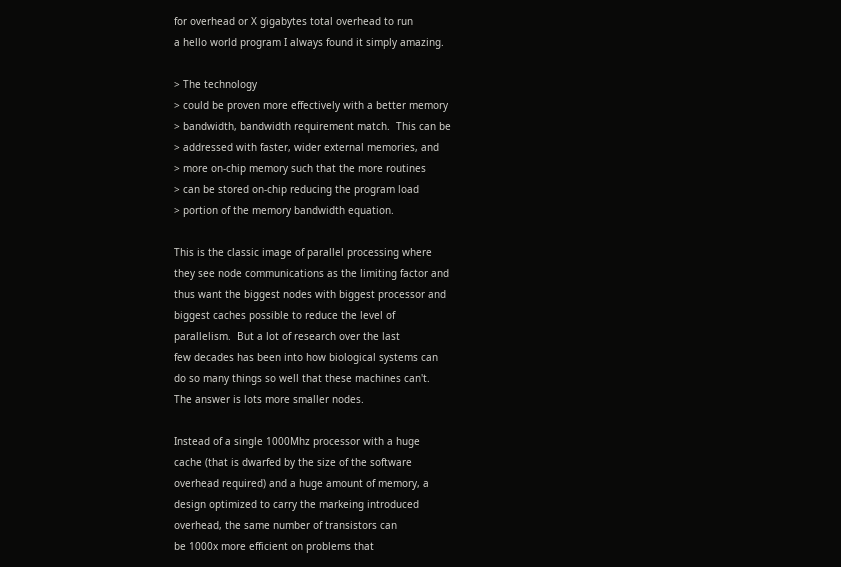for overhead or X gigabytes total overhead to run
a hello world program I always found it simply amazing.

> The technology
> could be proven more effectively with a better memory
> bandwidth, bandwidth requirement match.  This can be
> addressed with faster, wider external memories, and
> more on-chip memory such that the more routines
> can be stored on-chip reducing the program load
> portion of the memory bandwidth equation.

This is the classic image of parallel processing where
they see node communications as the limiting factor and
thus want the biggest nodes with biggest processor and
biggest caches possible to reduce the level of
parallelism.  But a lot of research over the last
few decades has been into how biological systems can
do so many things so well that these machines can't.
The answer is lots more smaller nodes.

Instead of a single 1000Mhz processor with a huge
cache (that is dwarfed by the size of the software
overhead required) and a huge amount of memory, a
design optimized to carry the markeing introduced
overhead, the same number of transistors can
be 1000x more efficient on problems that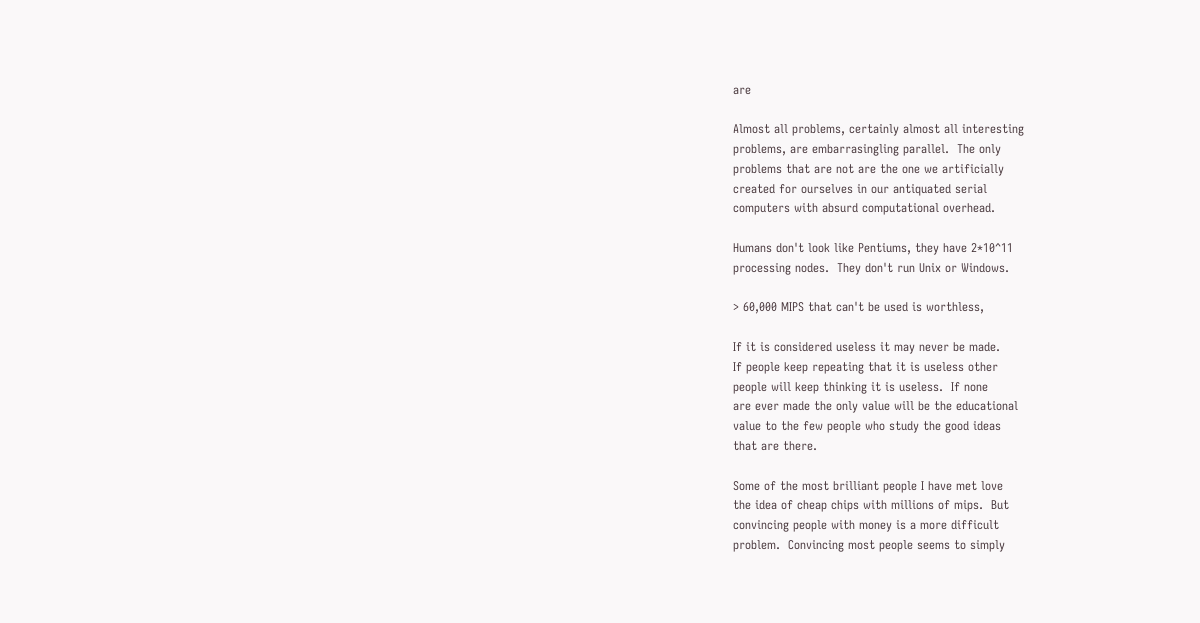are

Almost all problems, certainly almost all interesting
problems, are embarrasingling parallel.  The only
problems that are not are the one we artificially
created for ourselves in our antiquated serial
computers with absurd computational overhead.

Humans don't look like Pentiums, they have 2*10^11
processing nodes.  They don't run Unix or Windows.

> 60,000 MIPS that can't be used is worthless,

If it is considered useless it may never be made.
If people keep repeating that it is useless other
people will keep thinking it is useless.  If none
are ever made the only value will be the educational
value to the few people who study the good ideas
that are there.

Some of the most brilliant people I have met love
the idea of cheap chips with millions of mips.  But
convincing people with money is a more difficult
problem.  Convincing most people seems to simply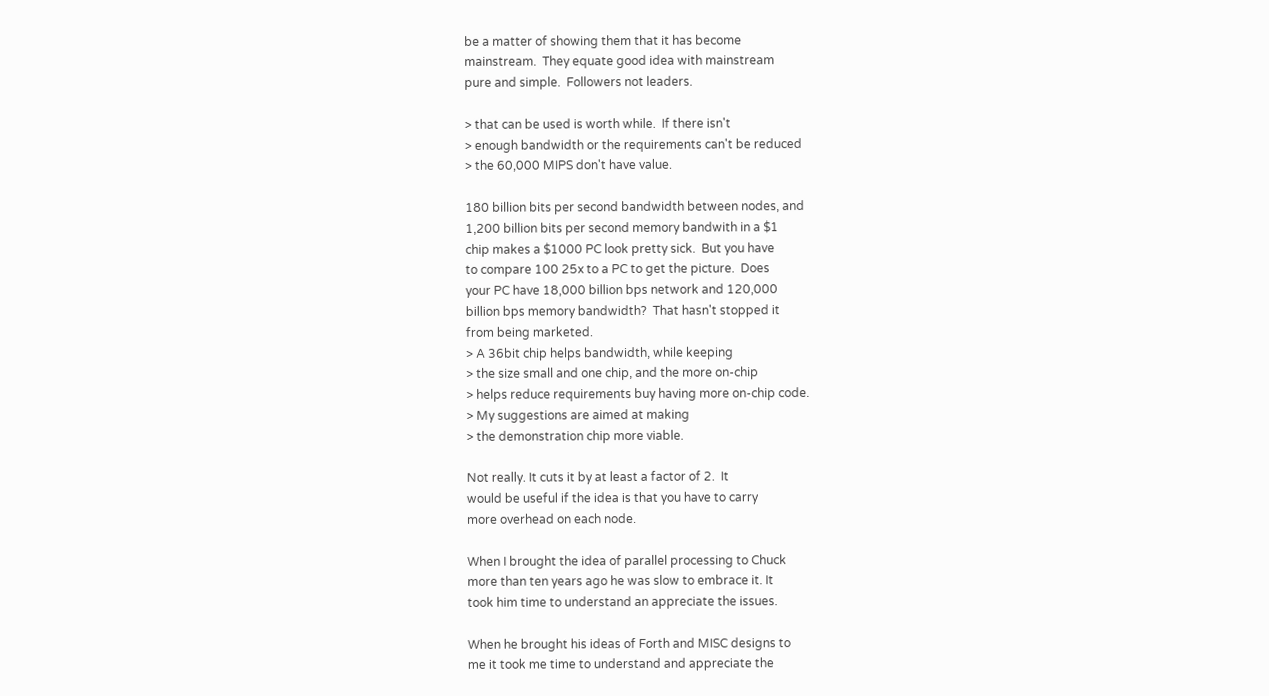be a matter of showing them that it has become
mainstream.  They equate good idea with mainstream
pure and simple.  Followers not leaders.

> that can be used is worth while.  If there isn't
> enough bandwidth or the requirements can't be reduced
> the 60,000 MIPS don't have value.

180 billion bits per second bandwidth between nodes, and
1,200 billion bits per second memory bandwith in a $1
chip makes a $1000 PC look pretty sick.  But you have
to compare 100 25x to a PC to get the picture.  Does
your PC have 18,000 billion bps network and 120,000
billion bps memory bandwidth?  That hasn't stopped it
from being marketed.
> A 36bit chip helps bandwidth, while keeping
> the size small and one chip, and the more on-chip
> helps reduce requirements buy having more on-chip code.
> My suggestions are aimed at making
> the demonstration chip more viable.

Not really. It cuts it by at least a factor of 2.  It
would be useful if the idea is that you have to carry
more overhead on each node.

When I brought the idea of parallel processing to Chuck
more than ten years ago he was slow to embrace it. It
took him time to understand an appreciate the issues.

When he brought his ideas of Forth and MISC designs to
me it took me time to understand and appreciate the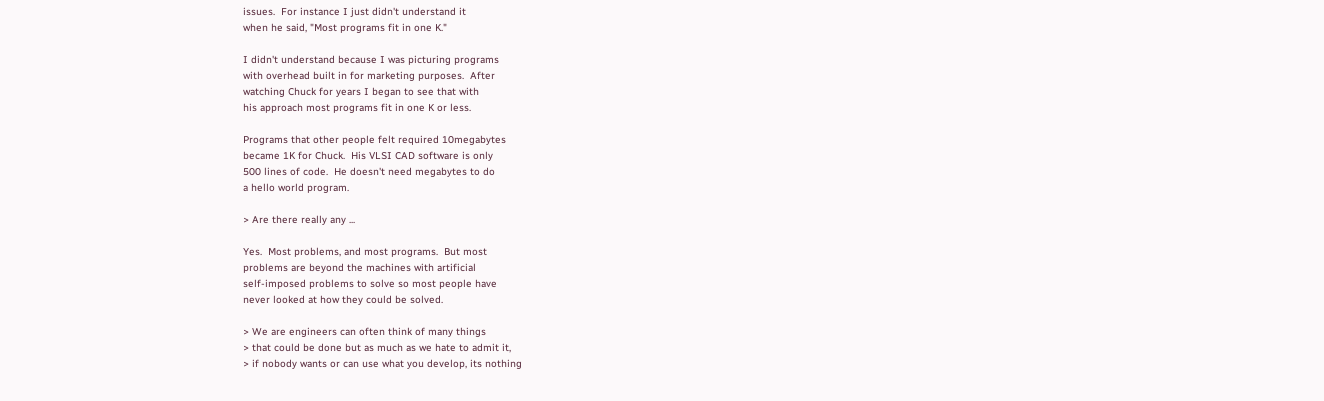issues.  For instance I just didn't understand it
when he said, "Most programs fit in one K."

I didn't understand because I was picturing programs
with overhead built in for marketing purposes.  After
watching Chuck for years I began to see that with
his approach most programs fit in one K or less.

Programs that other people felt required 10megabytes
became 1K for Chuck.  His VLSI CAD software is only
500 lines of code.  He doesn't need megabytes to do
a hello world program.

> Are there really any ...

Yes.  Most problems, and most programs.  But most
problems are beyond the machines with artificial
self-imposed problems to solve so most people have
never looked at how they could be solved.

> We are engineers can often think of many things
> that could be done but as much as we hate to admit it,
> if nobody wants or can use what you develop, its nothing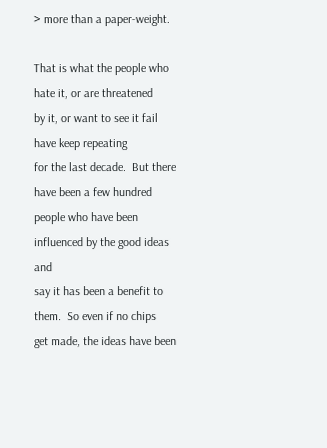> more than a paper-weight.

That is what the people who hate it, or are threatened
by it, or want to see it fail have keep repeating
for the last decade.  But there have been a few hundred
people who have been influenced by the good ideas and
say it has been a benefit to them.  So even if no chips
get made, the ideas have been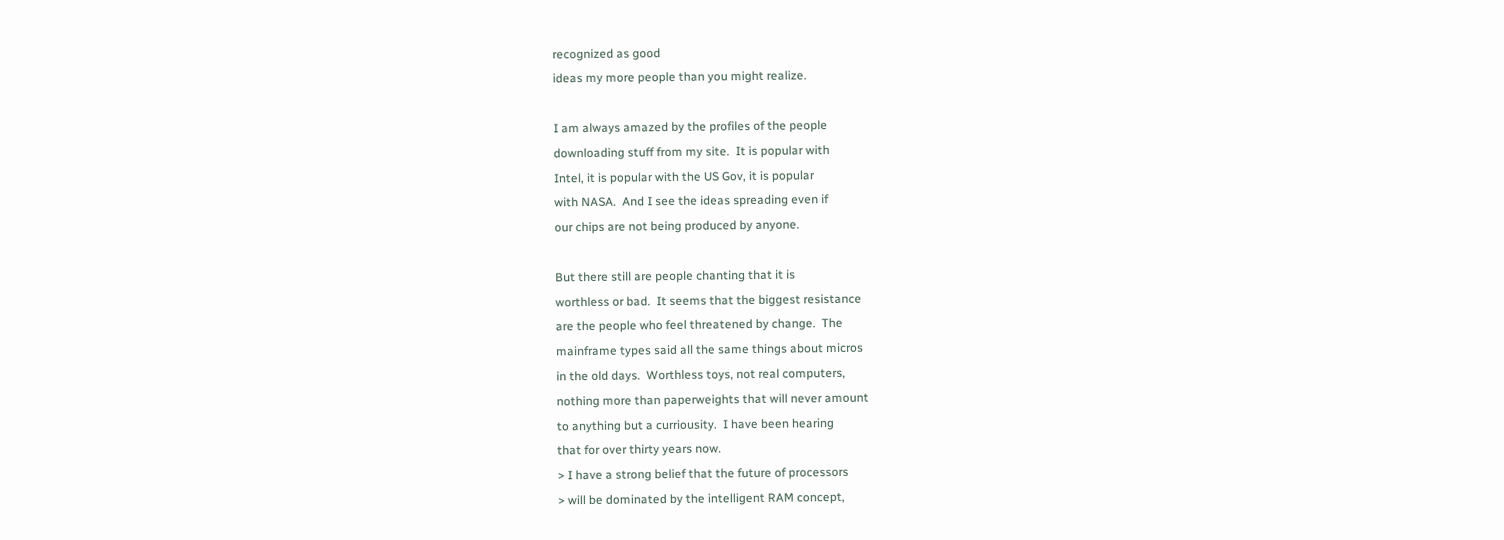recognized as good
ideas my more people than you might realize.

I am always amazed by the profiles of the people
downloading stuff from my site.  It is popular with
Intel, it is popular with the US Gov, it is popular
with NASA.  And I see the ideas spreading even if
our chips are not being produced by anyone.

But there still are people chanting that it is
worthless or bad.  It seems that the biggest resistance
are the people who feel threatened by change.  The
mainframe types said all the same things about micros
in the old days.  Worthless toys, not real computers,
nothing more than paperweights that will never amount
to anything but a curriousity.  I have been hearing
that for over thirty years now.
> I have a strong belief that the future of processors
> will be dominated by the intelligent RAM concept,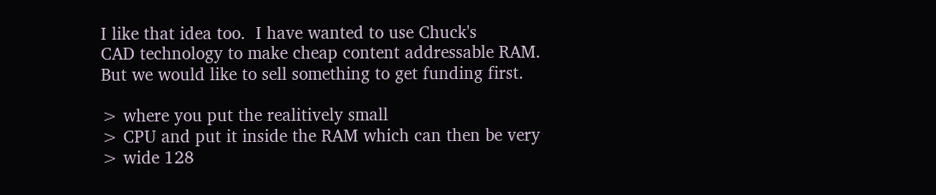I like that idea too.  I have wanted to use Chuck's
CAD technology to make cheap content addressable RAM.
But we would like to sell something to get funding first.

> where you put the realitively small
> CPU and put it inside the RAM which can then be very
> wide 128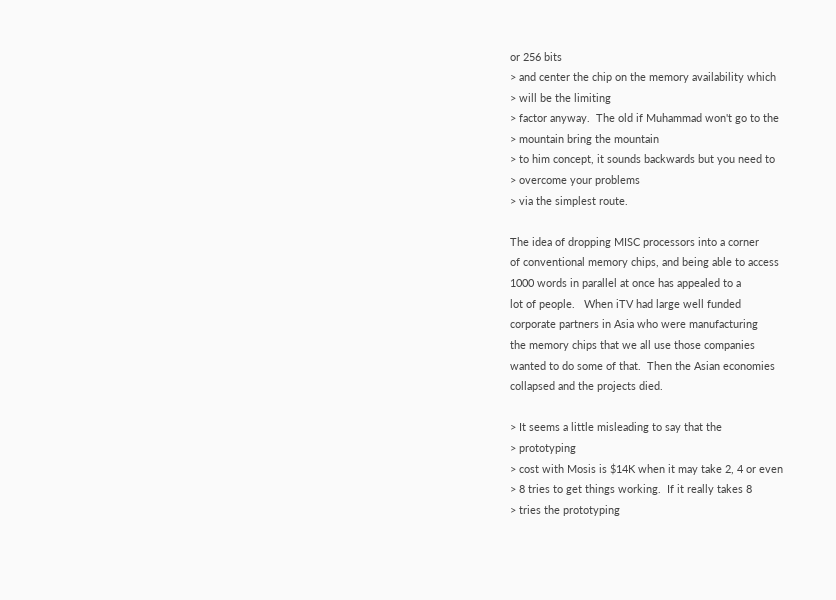or 256 bits
> and center the chip on the memory availability which
> will be the limiting
> factor anyway.  The old if Muhammad won't go to the
> mountain bring the mountain
> to him concept, it sounds backwards but you need to
> overcome your problems
> via the simplest route.

The idea of dropping MISC processors into a corner
of conventional memory chips, and being able to access
1000 words in parallel at once has appealed to a
lot of people.   When iTV had large well funded
corporate partners in Asia who were manufacturing
the memory chips that we all use those companies
wanted to do some of that.  Then the Asian economies
collapsed and the projects died.

> It seems a little misleading to say that the
> prototyping
> cost with Mosis is $14K when it may take 2, 4 or even
> 8 tries to get things working.  If it really takes 8
> tries the prototyping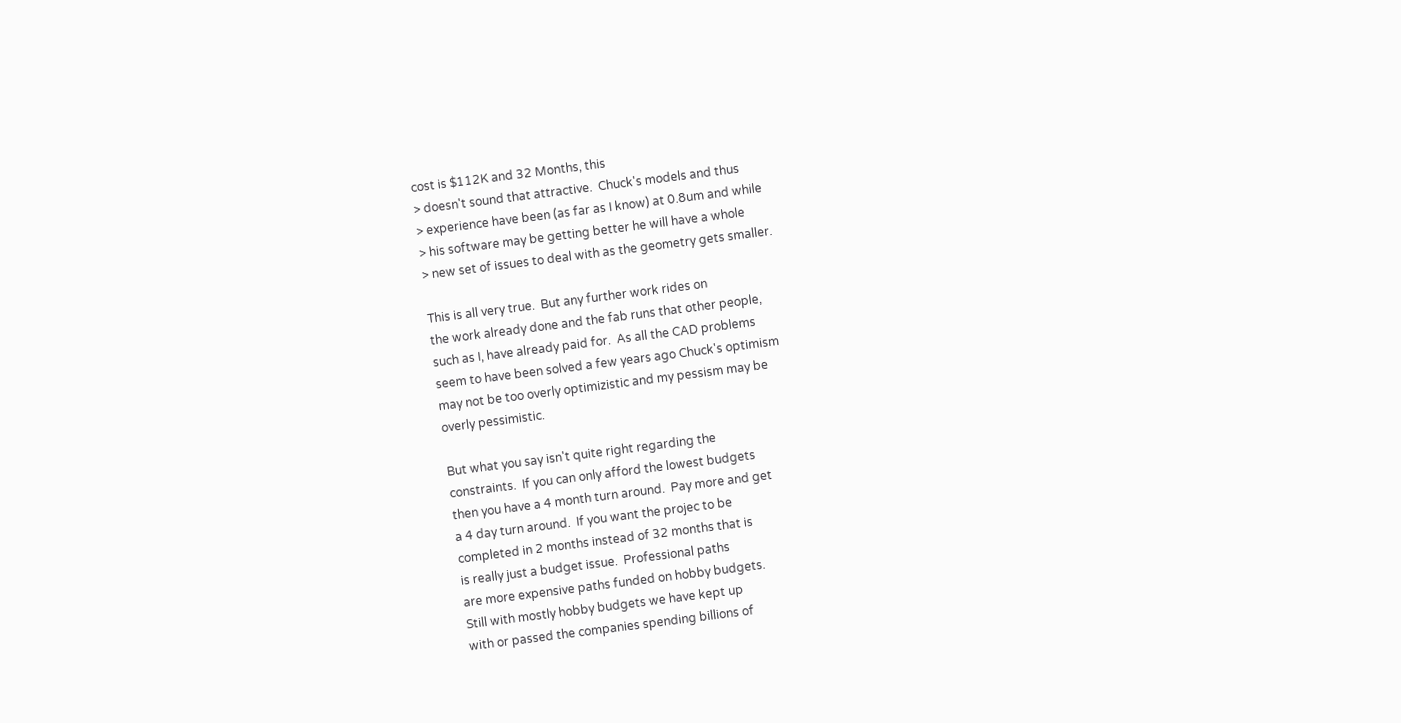cost is $112K and 32 Months, this
> doesn't sound that attractive.  Chuck's models and thus
> experience have been (as far as I know) at 0.8um and while
> his software may be getting better he will have a whole
> new set of issues to deal with as the geometry gets smaller.

This is all very true.  But any further work rides on
the work already done and the fab runs that other people,
such as I, have already paid for.  As all the CAD problems
seem to have been solved a few years ago Chuck's optimism
may not be too overly optimizistic and my pessism may be
overly pessimistic.

But what you say isn't quite right regarding the
constraints.  If you can only afford the lowest budgets
then you have a 4 month turn around.  Pay more and get
a 4 day turn around.  If you want the projec to be
completed in 2 months instead of 32 months that is
is really just a budget issue.  Professional paths
are more expensive paths funded on hobby budgets.
Still with mostly hobby budgets we have kept up
with or passed the companies spending billions of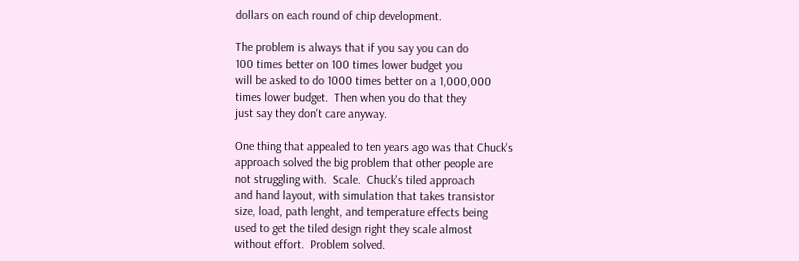dollars on each round of chip development.

The problem is always that if you say you can do
100 times better on 100 times lower budget you
will be asked to do 1000 times better on a 1,000,000
times lower budget.  Then when you do that they
just say they don't care anyway.

One thing that appealed to ten years ago was that Chuck's
approach solved the big problem that other people are
not struggling with.  Scale.  Chuck's tiled approach
and hand layout, with simulation that takes transistor
size, load, path lenght, and temperature effects being
used to get the tiled design right they scale almost
without effort.  Problem solved.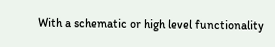With a schematic or high level functionality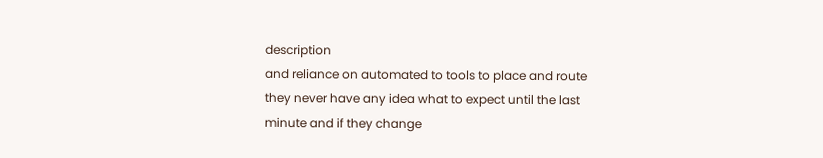description
and reliance on automated to tools to place and route
they never have any idea what to expect until the last
minute and if they change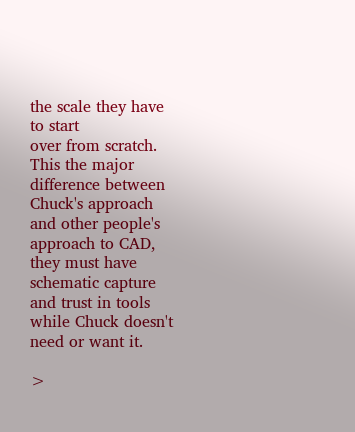the scale they have to start
over from scratch.  This the major difference between
Chuck's approach and other people's approach to CAD,
they must have schematic capture and trust in tools
while Chuck doesn't need or want it.

>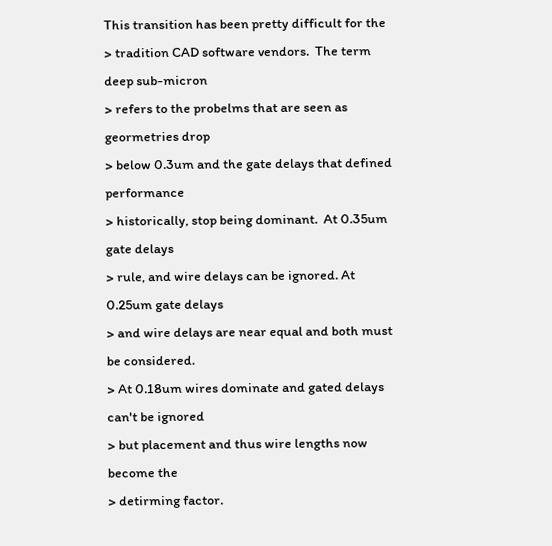This transition has been pretty difficult for the
> tradition CAD software vendors.  The term deep sub-micron
> refers to the probelms that are seen as geormetries drop
> below 0.3um and the gate delays that defined performance
> historically, stop being dominant.  At 0.35um gate delays
> rule, and wire delays can be ignored. At 0.25um gate delays
> and wire delays are near equal and both must be considered.
> At 0.18um wires dominate and gated delays can't be ignored
> but placement and thus wire lengths now become the
> detirming factor.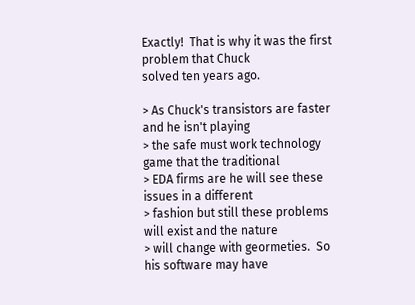Exactly!  That is why it was the first problem that Chuck
solved ten years ago.

> As Chuck's transistors are faster and he isn't playing
> the safe must work technology game that the traditional
> EDA firms are he will see these issues in a different
> fashion but still these problems will exist and the nature
> will change with geormeties.  So his software may have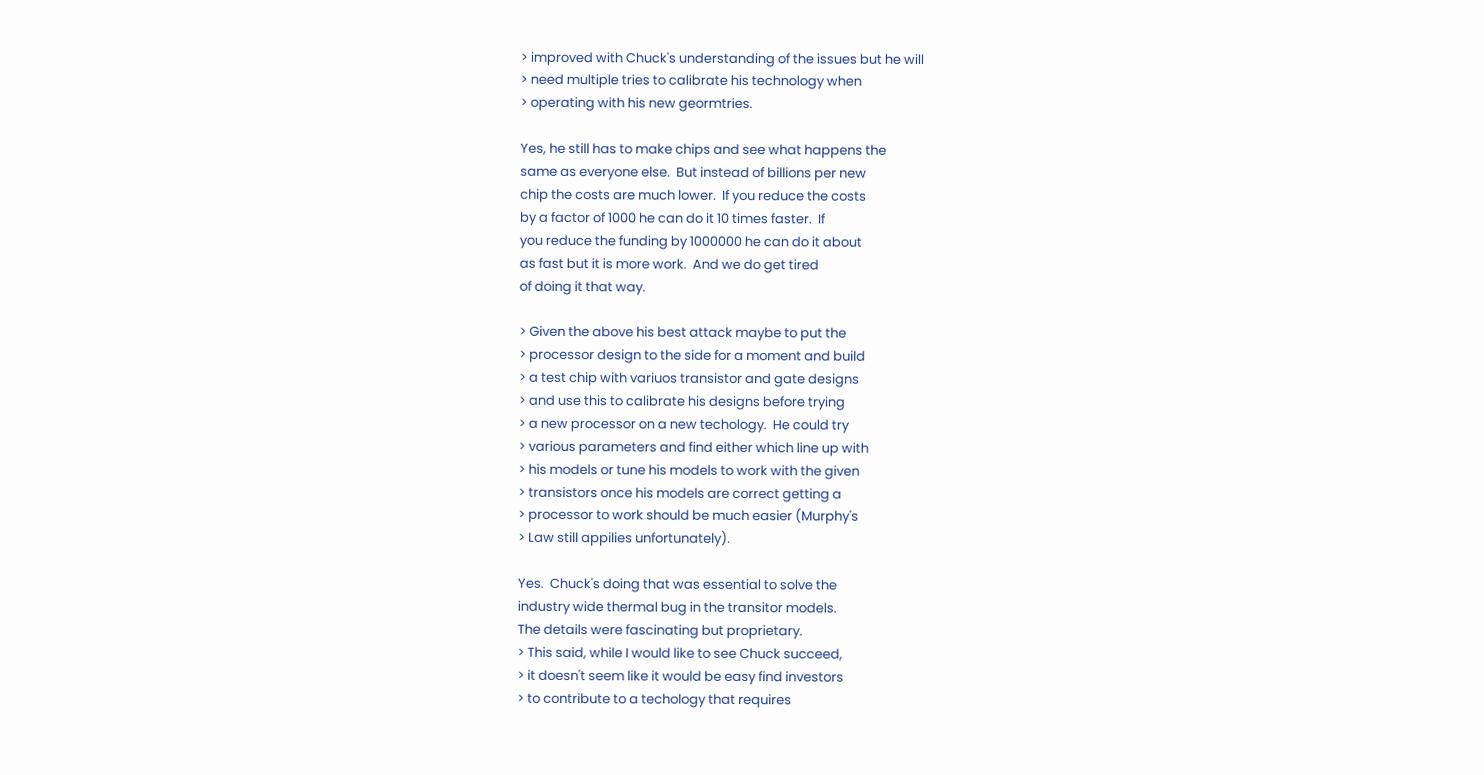> improved with Chuck's understanding of the issues but he will
> need multiple tries to calibrate his technology when
> operating with his new geormtries.

Yes, he still has to make chips and see what happens the
same as everyone else.  But instead of billions per new
chip the costs are much lower.  If you reduce the costs
by a factor of 1000 he can do it 10 times faster.  If
you reduce the funding by 1000000 he can do it about
as fast but it is more work.  And we do get tired
of doing it that way.

> Given the above his best attack maybe to put the
> processor design to the side for a moment and build
> a test chip with variuos transistor and gate designs
> and use this to calibrate his designs before trying
> a new processor on a new techology.  He could try
> various parameters and find either which line up with
> his models or tune his models to work with the given
> transistors once his models are correct getting a
> processor to work should be much easier (Murphy's
> Law still appilies unfortunately).

Yes.  Chuck's doing that was essential to solve the
industry wide thermal bug in the transitor models.
The details were fascinating but proprietary.
> This said, while I would like to see Chuck succeed,
> it doesn't seem like it would be easy find investors
> to contribute to a techology that requires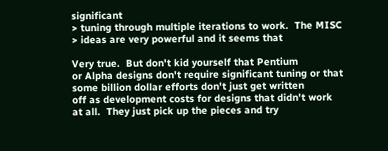significant
> tuning through multiple iterations to work.  The MISC
> ideas are very powerful and it seems that

Very true.  But don't kid yourself that Pentium
or Alpha designs don't require significant tuning or that
some billion dollar efforts don't just get written
off as development costs for designs that didn't work
at all.  They just pick up the pieces and try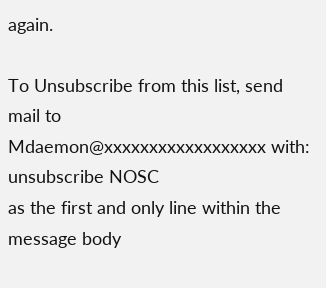again.

To Unsubscribe from this list, send mail to Mdaemon@xxxxxxxxxxxxxxxxxx with:
unsubscribe NOSC
as the first and only line within the message body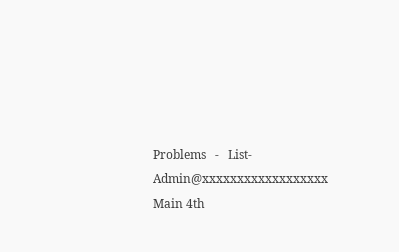Problems   -   List-Admin@xxxxxxxxxxxxxxxxxx
Main 4th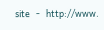site   -   http://www.